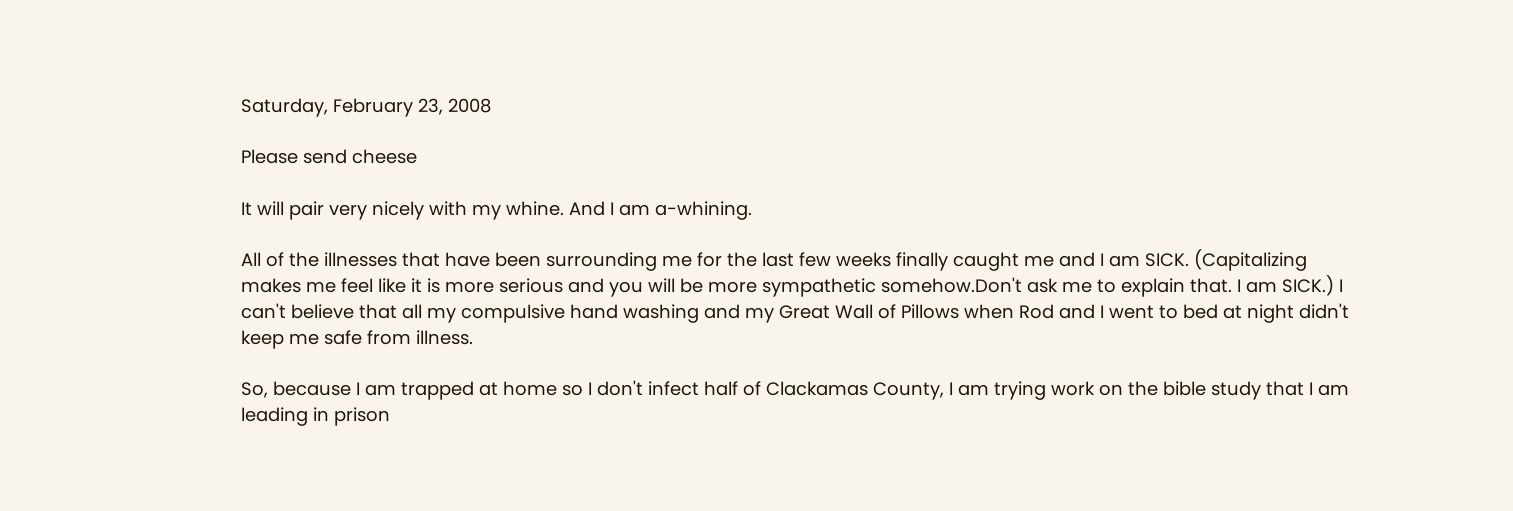Saturday, February 23, 2008

Please send cheese

It will pair very nicely with my whine. And I am a-whining.

All of the illnesses that have been surrounding me for the last few weeks finally caught me and I am SICK. (Capitalizing makes me feel like it is more serious and you will be more sympathetic somehow.Don't ask me to explain that. I am SICK.) I can't believe that all my compulsive hand washing and my Great Wall of Pillows when Rod and I went to bed at night didn't keep me safe from illness.

So, because I am trapped at home so I don't infect half of Clackamas County, I am trying work on the bible study that I am leading in prison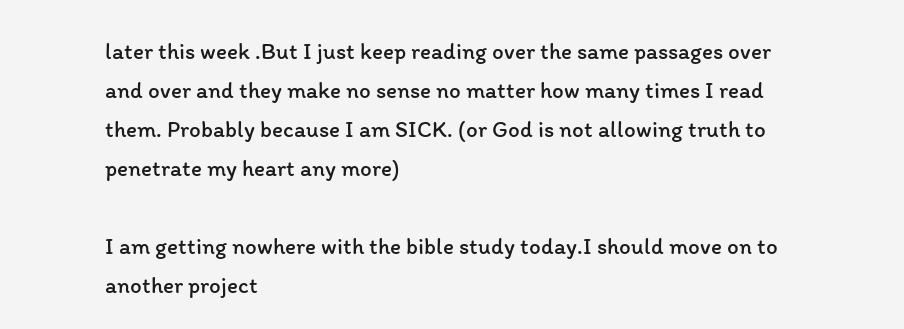later this week .But I just keep reading over the same passages over and over and they make no sense no matter how many times I read them. Probably because I am SICK. (or God is not allowing truth to penetrate my heart any more)

I am getting nowhere with the bible study today.I should move on to another project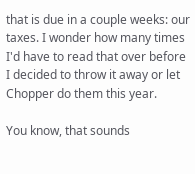that is due in a couple weeks: our taxes. I wonder how many times I'd have to read that over before I decided to throw it away or let Chopper do them this year.

You know, that sounds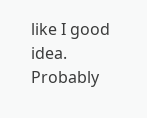like I good idea. Probably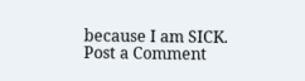because I am SICK.
Post a Comment